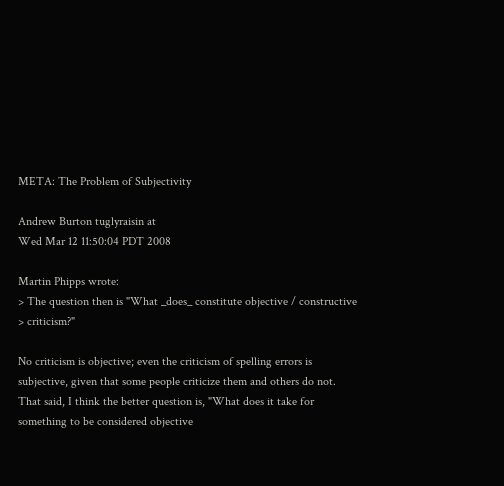META: The Problem of Subjectivity

Andrew Burton tuglyraisin at
Wed Mar 12 11:50:04 PDT 2008

Martin Phipps wrote:
> The question then is "What _does_ constitute objective / constructive
> criticism?"

No criticism is objective; even the criticism of spelling errors is
subjective, given that some people criticize them and others do not.
That said, I think the better question is, "What does it take for
something to be considered objective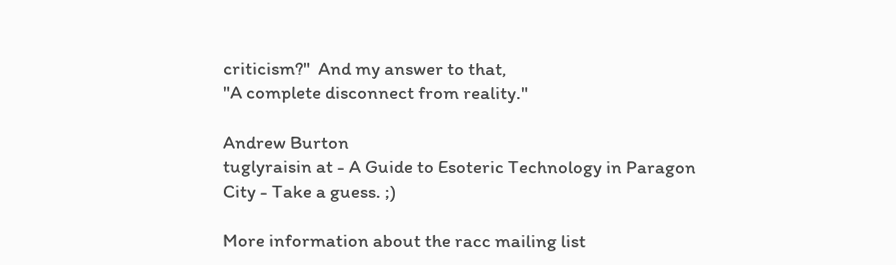criticism?"  And my answer to that,
"A complete disconnect from reality."

Andrew Burton
tuglyraisin at - A Guide to Esoteric Technology in Paragon City - Take a guess. ;)

More information about the racc mailing list